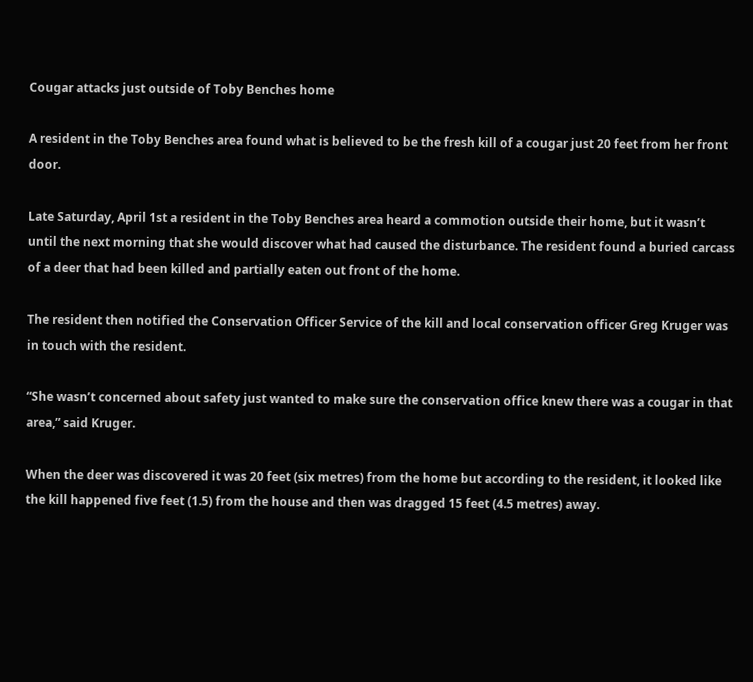Cougar attacks just outside of Toby Benches home

A resident in the Toby Benches area found what is believed to be the fresh kill of a cougar just 20 feet from her front door.

Late Saturday, April 1st a resident in the Toby Benches area heard a commotion outside their home, but it wasn’t until the next morning that she would discover what had caused the disturbance. The resident found a buried carcass of a deer that had been killed and partially eaten out front of the home.

The resident then notified the Conservation Officer Service of the kill and local conservation officer Greg Kruger was in touch with the resident.

“She wasn’t concerned about safety just wanted to make sure the conservation office knew there was a cougar in that area,” said Kruger.

When the deer was discovered it was 20 feet (six metres) from the home but according to the resident, it looked like the kill happened five feet (1.5) from the house and then was dragged 15 feet (4.5 metres) away.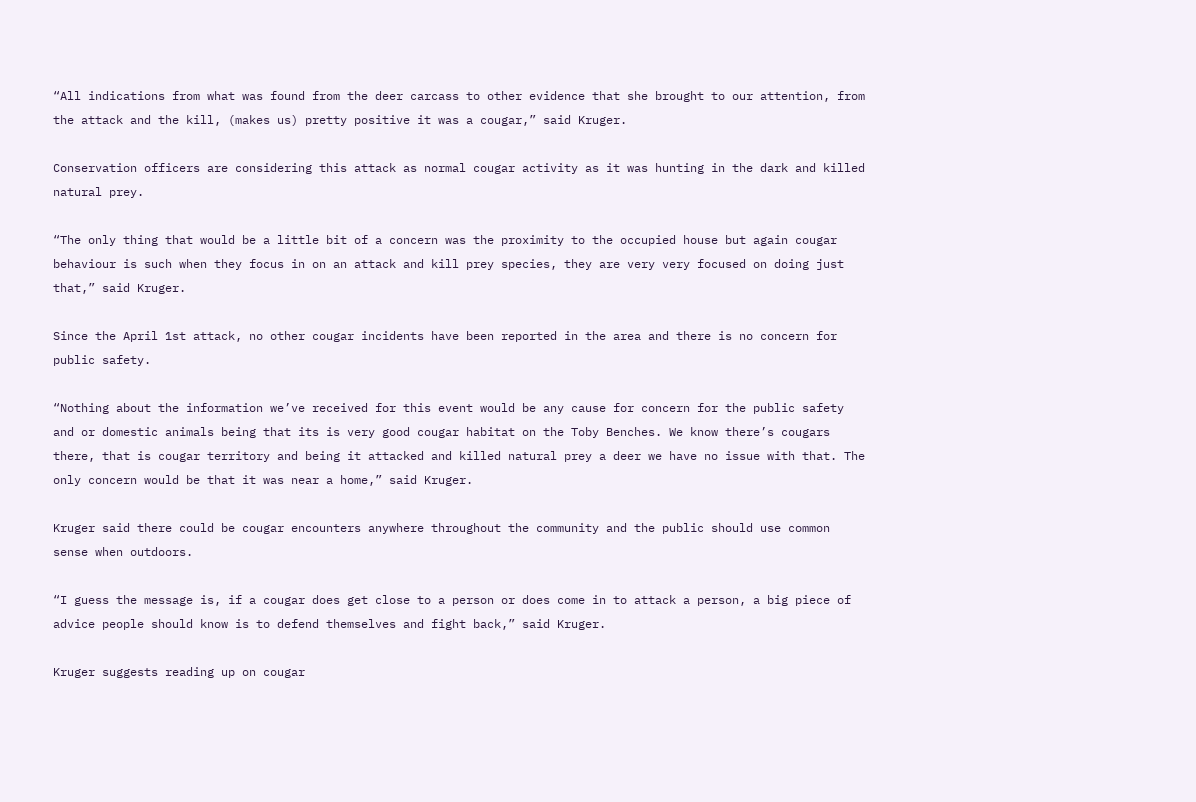“All indications from what was found from the deer carcass to other evidence that she brought to our attention, from the attack and the kill, (makes us) pretty positive it was a cougar,” said Kruger.

Conservation officers are considering this attack as normal cougar activity as it was hunting in the dark and killed natural prey.

“The only thing that would be a little bit of a concern was the proximity to the occupied house but again cougar behaviour is such when they focus in on an attack and kill prey species, they are very very focused on doing just that,” said Kruger.

Since the April 1st attack, no other cougar incidents have been reported in the area and there is no concern for public safety.

“Nothing about the information we’ve received for this event would be any cause for concern for the public safety and or domestic animals being that its is very good cougar habitat on the Toby Benches. We know there’s cougars there, that is cougar territory and being it attacked and killed natural prey a deer we have no issue with that. The only concern would be that it was near a home,” said Kruger.

Kruger said there could be cougar encounters anywhere throughout the community and the public should use common sense when outdoors.

“I guess the message is, if a cougar does get close to a person or does come in to attack a person, a big piece of advice people should know is to defend themselves and fight back,” said Kruger.

Kruger suggests reading up on cougar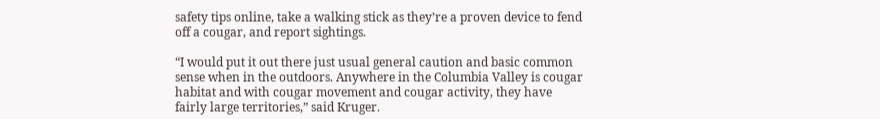safety tips online, take a walking stick as they’re a proven device to fend off a cougar, and report sightings.

“I would put it out there just usual general caution and basic common sense when in the outdoors. Anywhere in the Columbia Valley is cougar habitat and with cougar movement and cougar activity, they have fairly large territories,” said Kruger.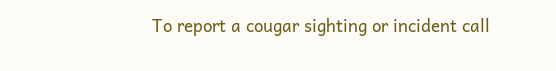To report a cougar sighting or incident call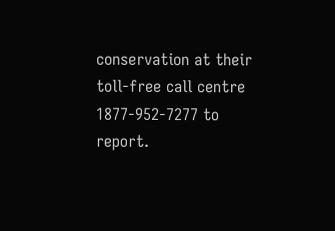conservation at their toll-free call centre 1877-952-7277 to report.